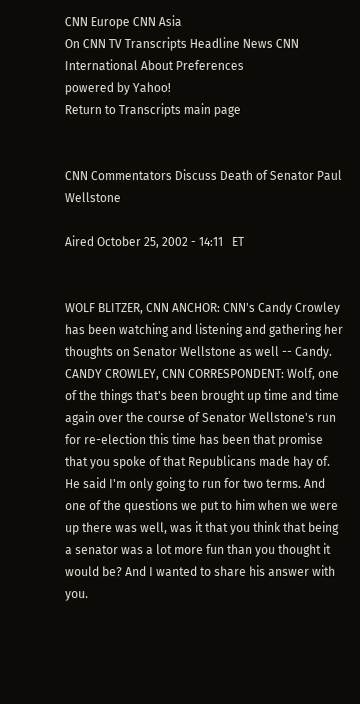CNN Europe CNN Asia
On CNN TV Transcripts Headline News CNN International About Preferences
powered by Yahoo!
Return to Transcripts main page


CNN Commentators Discuss Death of Senator Paul Wellstone

Aired October 25, 2002 - 14:11   ET


WOLF BLITZER, CNN ANCHOR: CNN's Candy Crowley has been watching and listening and gathering her thoughts on Senator Wellstone as well -- Candy.
CANDY CROWLEY, CNN CORRESPONDENT: Wolf, one of the things that's been brought up time and time again over the course of Senator Wellstone's run for re-election this time has been that promise that you spoke of that Republicans made hay of. He said I'm only going to run for two terms. And one of the questions we put to him when we were up there was well, was it that you think that being a senator was a lot more fun than you thought it would be? And I wanted to share his answer with you.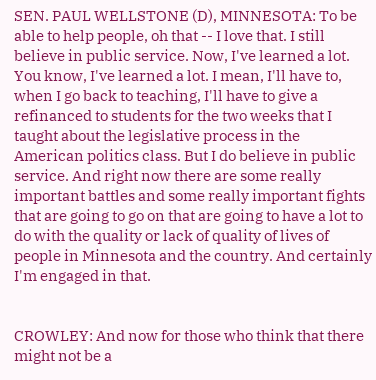SEN. PAUL WELLSTONE (D), MINNESOTA: To be able to help people, oh that -- I love that. I still believe in public service. Now, I've learned a lot. You know, I've learned a lot. I mean, I'll have to, when I go back to teaching, I'll have to give a refinanced to students for the two weeks that I taught about the legislative process in the American politics class. But I do believe in public service. And right now there are some really important battles and some really important fights that are going to go on that are going to have a lot to do with the quality or lack of quality of lives of people in Minnesota and the country. And certainly I'm engaged in that.


CROWLEY: And now for those who think that there might not be a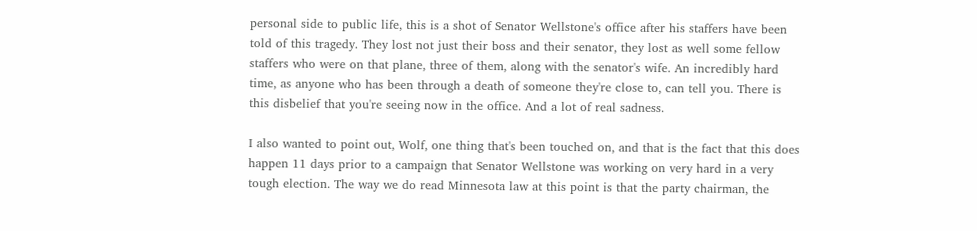personal side to public life, this is a shot of Senator Wellstone's office after his staffers have been told of this tragedy. They lost not just their boss and their senator, they lost as well some fellow staffers who were on that plane, three of them, along with the senator's wife. An incredibly hard time, as anyone who has been through a death of someone they're close to, can tell you. There is this disbelief that you're seeing now in the office. And a lot of real sadness.

I also wanted to point out, Wolf, one thing that's been touched on, and that is the fact that this does happen 11 days prior to a campaign that Senator Wellstone was working on very hard in a very tough election. The way we do read Minnesota law at this point is that the party chairman, the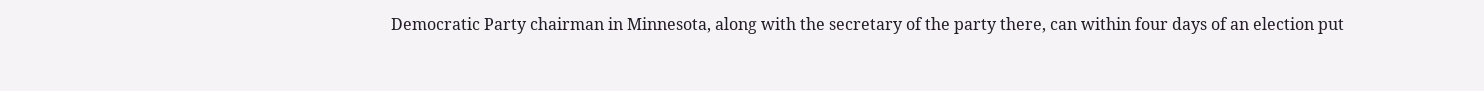Democratic Party chairman in Minnesota, along with the secretary of the party there, can within four days of an election put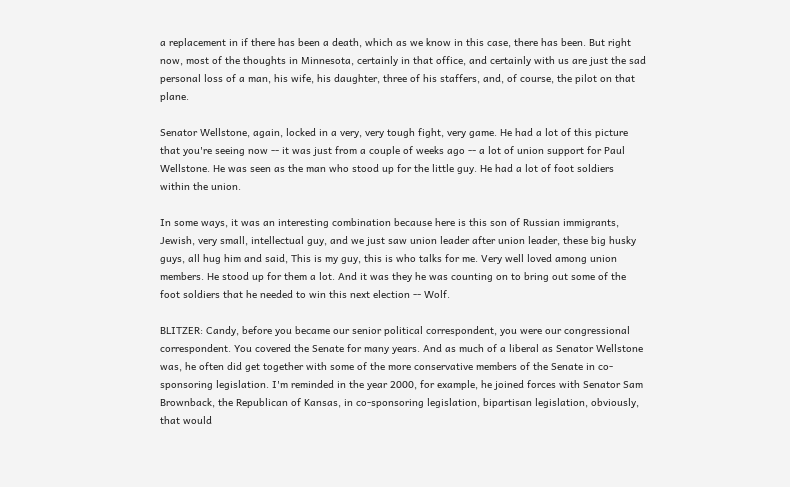a replacement in if there has been a death, which as we know in this case, there has been. But right now, most of the thoughts in Minnesota, certainly in that office, and certainly with us are just the sad personal loss of a man, his wife, his daughter, three of his staffers, and, of course, the pilot on that plane.

Senator Wellstone, again, locked in a very, very tough fight, very game. He had a lot of this picture that you're seeing now -- it was just from a couple of weeks ago -- a lot of union support for Paul Wellstone. He was seen as the man who stood up for the little guy. He had a lot of foot soldiers within the union.

In some ways, it was an interesting combination because here is this son of Russian immigrants, Jewish, very small, intellectual guy, and we just saw union leader after union leader, these big husky guys, all hug him and said, This is my guy, this is who talks for me. Very well loved among union members. He stood up for them a lot. And it was they he was counting on to bring out some of the foot soldiers that he needed to win this next election -- Wolf.

BLITZER: Candy, before you became our senior political correspondent, you were our congressional correspondent. You covered the Senate for many years. And as much of a liberal as Senator Wellstone was, he often did get together with some of the more conservative members of the Senate in co-sponsoring legislation. I'm reminded in the year 2000, for example, he joined forces with Senator Sam Brownback, the Republican of Kansas, in co-sponsoring legislation, bipartisan legislation, obviously, that would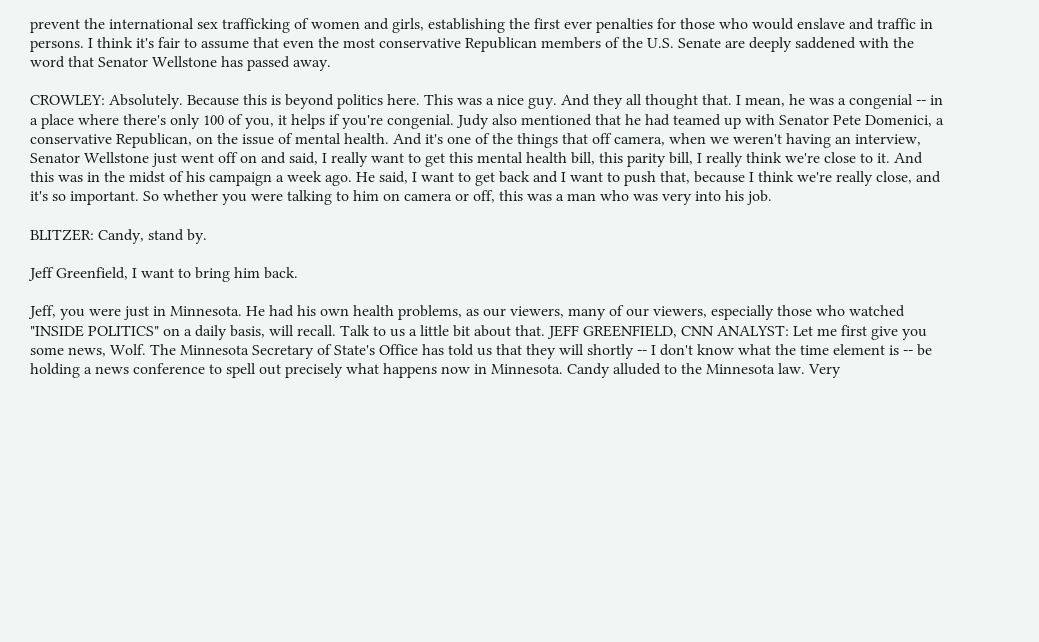prevent the international sex trafficking of women and girls, establishing the first ever penalties for those who would enslave and traffic in persons. I think it's fair to assume that even the most conservative Republican members of the U.S. Senate are deeply saddened with the word that Senator Wellstone has passed away.

CROWLEY: Absolutely. Because this is beyond politics here. This was a nice guy. And they all thought that. I mean, he was a congenial -- in a place where there's only 100 of you, it helps if you're congenial. Judy also mentioned that he had teamed up with Senator Pete Domenici, a conservative Republican, on the issue of mental health. And it's one of the things that off camera, when we weren't having an interview, Senator Wellstone just went off on and said, I really want to get this mental health bill, this parity bill, I really think we're close to it. And this was in the midst of his campaign a week ago. He said, I want to get back and I want to push that, because I think we're really close, and it's so important. So whether you were talking to him on camera or off, this was a man who was very into his job.

BLITZER: Candy, stand by.

Jeff Greenfield, I want to bring him back.

Jeff, you were just in Minnesota. He had his own health problems, as our viewers, many of our viewers, especially those who watched "INSIDE POLITICS" on a daily basis, will recall. Talk to us a little bit about that. JEFF GREENFIELD, CNN ANALYST: Let me first give you some news, Wolf. The Minnesota Secretary of State's Office has told us that they will shortly -- I don't know what the time element is -- be holding a news conference to spell out precisely what happens now in Minnesota. Candy alluded to the Minnesota law. Very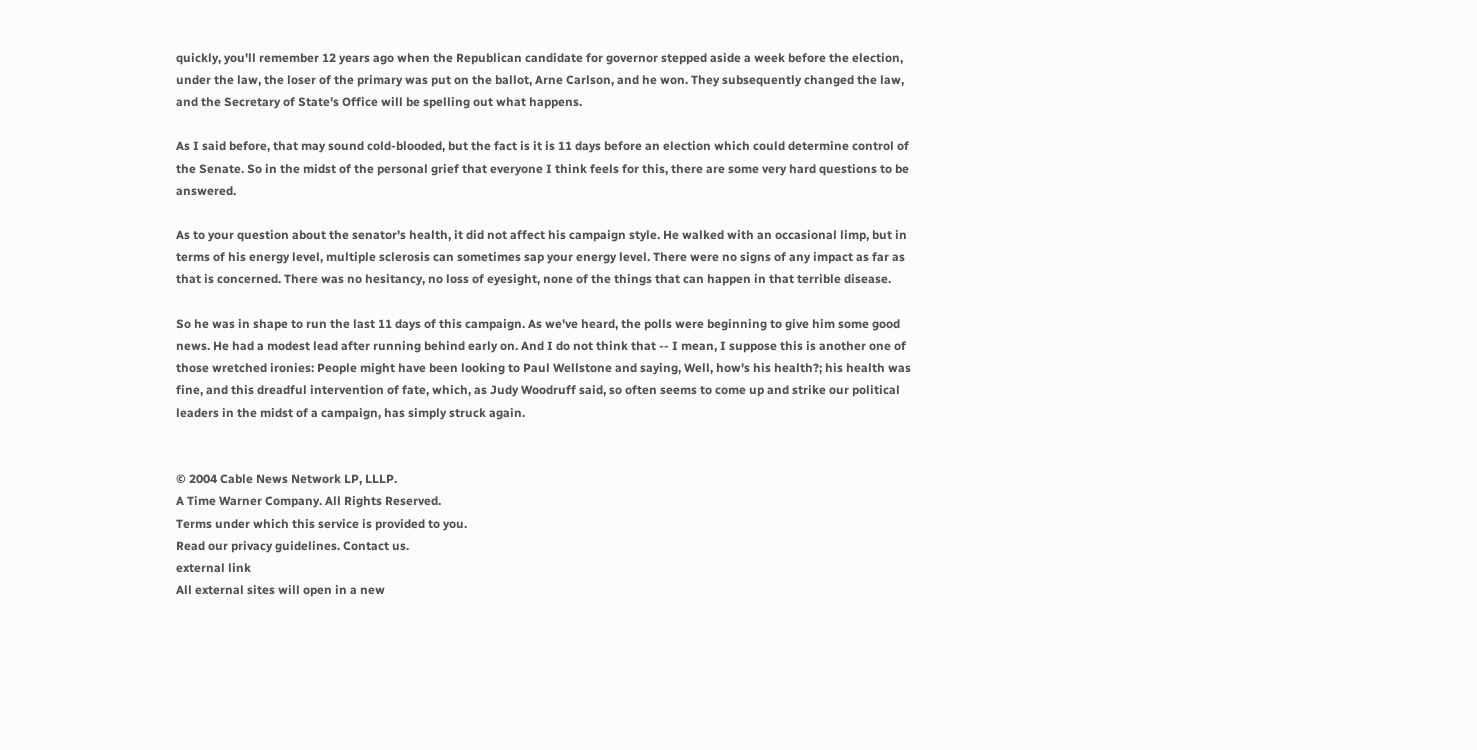quickly, you'll remember 12 years ago when the Republican candidate for governor stepped aside a week before the election, under the law, the loser of the primary was put on the ballot, Arne Carlson, and he won. They subsequently changed the law, and the Secretary of State's Office will be spelling out what happens.

As I said before, that may sound cold-blooded, but the fact is it is 11 days before an election which could determine control of the Senate. So in the midst of the personal grief that everyone I think feels for this, there are some very hard questions to be answered.

As to your question about the senator's health, it did not affect his campaign style. He walked with an occasional limp, but in terms of his energy level, multiple sclerosis can sometimes sap your energy level. There were no signs of any impact as far as that is concerned. There was no hesitancy, no loss of eyesight, none of the things that can happen in that terrible disease.

So he was in shape to run the last 11 days of this campaign. As we've heard, the polls were beginning to give him some good news. He had a modest lead after running behind early on. And I do not think that -- I mean, I suppose this is another one of those wretched ironies: People might have been looking to Paul Wellstone and saying, Well, how's his health?; his health was fine, and this dreadful intervention of fate, which, as Judy Woodruff said, so often seems to come up and strike our political leaders in the midst of a campaign, has simply struck again.


© 2004 Cable News Network LP, LLLP.
A Time Warner Company. All Rights Reserved.
Terms under which this service is provided to you.
Read our privacy guidelines. Contact us.
external link
All external sites will open in a new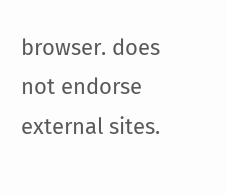browser. does not endorse external sites.